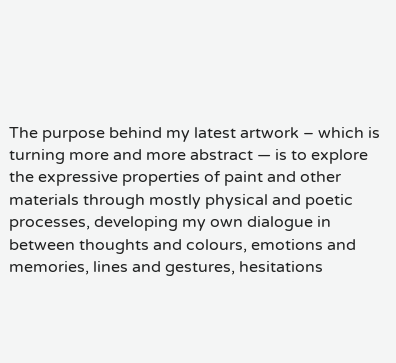The purpose behind my latest artwork – which is turning more and more abstract — is to explore the expressive properties of paint and other materials through mostly physical and poetic processes, developing my own dialogue in between thoughts and colours, emotions and memories, lines and gestures, hesitations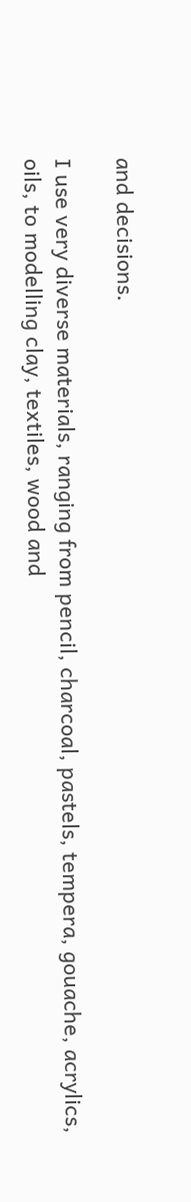and decisions.

I use very diverse materials, ranging from pencil, charcoal, pastels, tempera, gouache, acrylics, oils, to modelling clay, textiles, wood and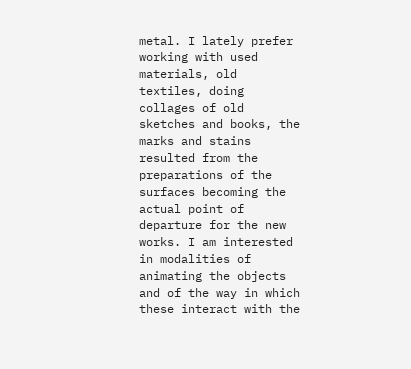metal. I lately prefer working with used materials, old textiles, doing collages of old sketches and books, the marks and stains resulted from the preparations of the surfaces becoming the actual point of departure for the new works. I am interested in modalities of animating the objects and of the way in which these interact with the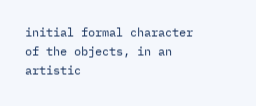initial formal character of the objects, in an artistic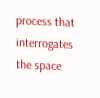process that interrogates the space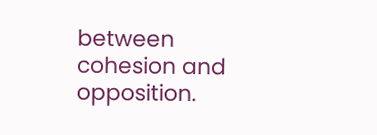between cohesion and opposition.